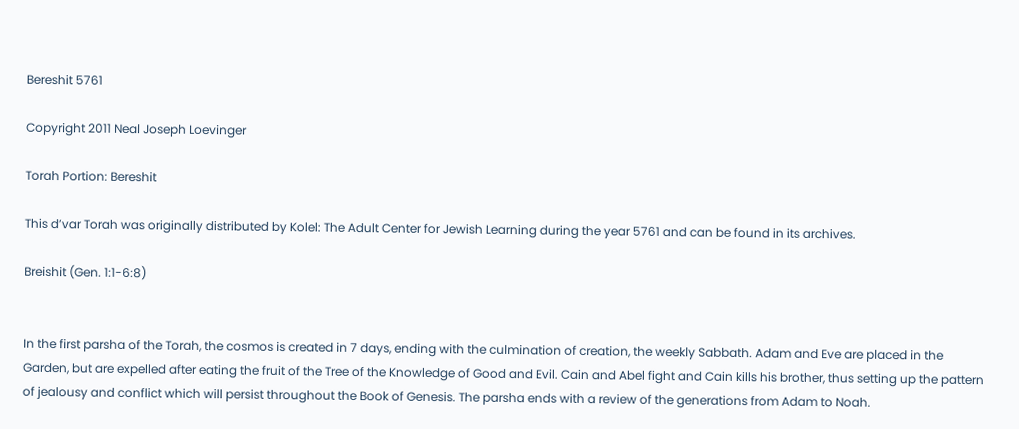Bereshit 5761

Copyright 2011 Neal Joseph Loevinger

Torah Portion: Bereshit

This d’var Torah was originally distributed by Kolel: The Adult Center for Jewish Learning during the year 5761 and can be found in its archives.

Breishit (Gen. 1:1-6:8)


In the first parsha of the Torah, the cosmos is created in 7 days, ending with the culmination of creation, the weekly Sabbath. Adam and Eve are placed in the Garden, but are expelled after eating the fruit of the Tree of the Knowledge of Good and Evil. Cain and Abel fight and Cain kills his brother, thus setting up the pattern of jealousy and conflict which will persist throughout the Book of Genesis. The parsha ends with a review of the generations from Adam to Noah.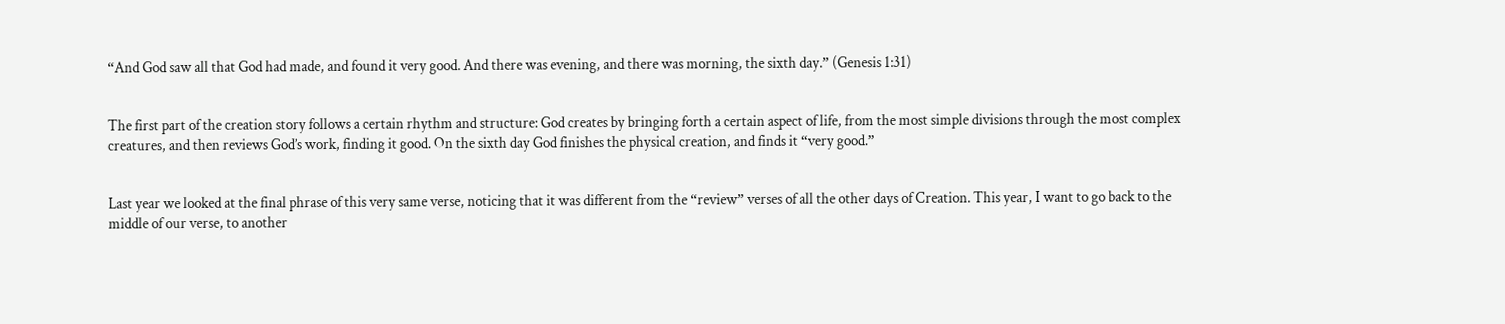“And God saw all that God had made, and found it very good. And there was evening, and there was morning, the sixth day.” (Genesis 1:31)


The first part of the creation story follows a certain rhythm and structure: God creates by bringing forth a certain aspect of life, from the most simple divisions through the most complex creatures, and then reviews God’s work, finding it good. On the sixth day God finishes the physical creation, and finds it “very good.”


Last year we looked at the final phrase of this very same verse, noticing that it was different from the “review” verses of all the other days of Creation. This year, I want to go back to the middle of our verse, to another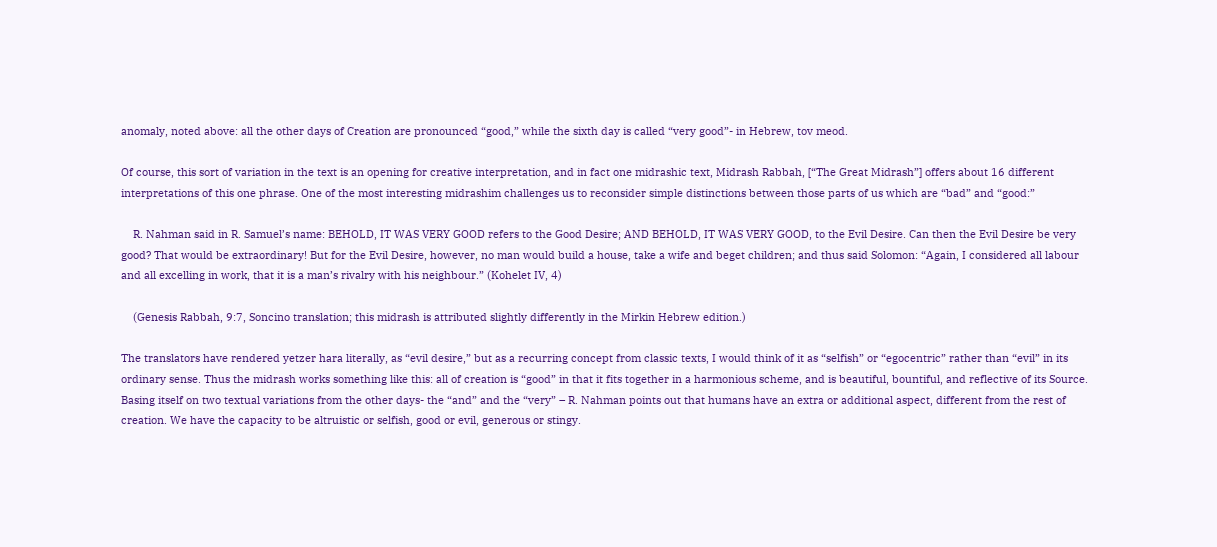anomaly, noted above: all the other days of Creation are pronounced “good,” while the sixth day is called “very good”- in Hebrew, tov meod.

Of course, this sort of variation in the text is an opening for creative interpretation, and in fact one midrashic text, Midrash Rabbah, [“The Great Midrash”] offers about 16 different interpretations of this one phrase. One of the most interesting midrashim challenges us to reconsider simple distinctions between those parts of us which are “bad” and “good:”

    R. Nahman said in R. Samuel’s name: BEHOLD, IT WAS VERY GOOD refers to the Good Desire; AND BEHOLD, IT WAS VERY GOOD, to the Evil Desire. Can then the Evil Desire be very good? That would be extraordinary! But for the Evil Desire, however, no man would build a house, take a wife and beget children; and thus said Solomon: “Again, I considered all labour and all excelling in work, that it is a man’s rivalry with his neighbour.” (Kohelet IV, 4)

    (Genesis Rabbah, 9:7, Soncino translation; this midrash is attributed slightly differently in the Mirkin Hebrew edition.)

The translators have rendered yetzer hara literally, as “evil desire,” but as a recurring concept from classic texts, I would think of it as “selfish” or “egocentric” rather than “evil” in its ordinary sense. Thus the midrash works something like this: all of creation is “good” in that it fits together in a harmonious scheme, and is beautiful, bountiful, and reflective of its Source. Basing itself on two textual variations from the other days- the “and” and the “very” – R. Nahman points out that humans have an extra or additional aspect, different from the rest of creation. We have the capacity to be altruistic or selfish, good or evil, generous or stingy.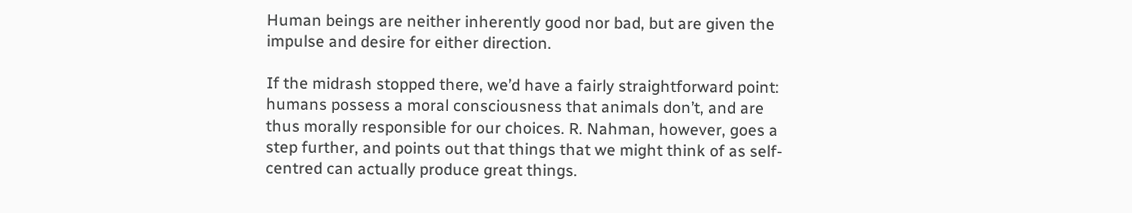Human beings are neither inherently good nor bad, but are given the impulse and desire for either direction.

If the midrash stopped there, we’d have a fairly straightforward point: humans possess a moral consciousness that animals don’t, and are thus morally responsible for our choices. R. Nahman, however, goes a step further, and points out that things that we might think of as self-centred can actually produce great things.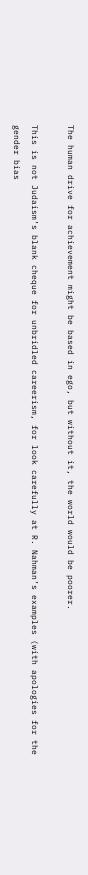The human drive for achievement might be based in ego, but without it, the world would be poorer.

This is not Judaism’s blank cheque for unbridled careerism, for look carefully at R. Nahman’s examples (with apologies for the gender bias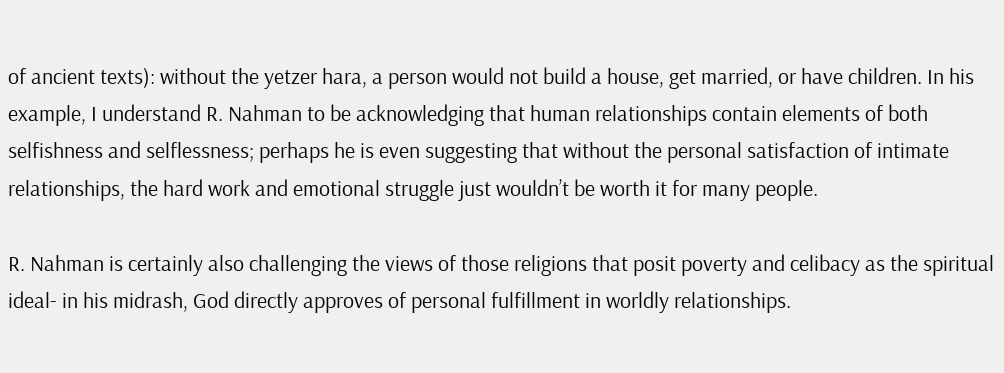of ancient texts): without the yetzer hara, a person would not build a house, get married, or have children. In his example, I understand R. Nahman to be acknowledging that human relationships contain elements of both selfishness and selflessness; perhaps he is even suggesting that without the personal satisfaction of intimate relationships, the hard work and emotional struggle just wouldn’t be worth it for many people.

R. Nahman is certainly also challenging the views of those religions that posit poverty and celibacy as the spiritual ideal- in his midrash, God directly approves of personal fulfillment in worldly relationships.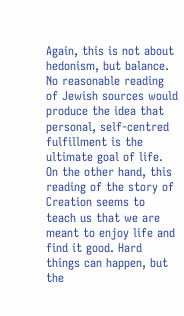Again, this is not about hedonism, but balance. No reasonable reading of Jewish sources would produce the idea that personal, self-centred fulfillment is the ultimate goal of life. On the other hand, this reading of the story of Creation seems to teach us that we are meant to enjoy life and find it good. Hard things can happen, but the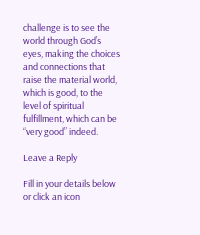challenge is to see the world through God’s eyes, making the choices and connections that raise the material world, which is good, to the level of spiritual fulfillment, which can be “very good” indeed.

Leave a Reply

Fill in your details below or click an icon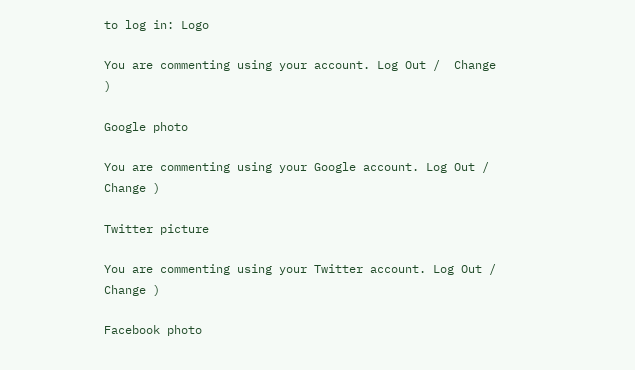to log in: Logo

You are commenting using your account. Log Out /  Change )

Google photo

You are commenting using your Google account. Log Out /  Change )

Twitter picture

You are commenting using your Twitter account. Log Out /  Change )

Facebook photo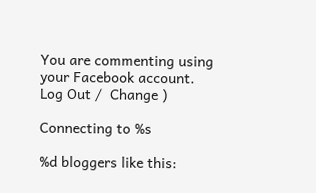You are commenting using your Facebook account. Log Out /  Change )

Connecting to %s

%d bloggers like this: